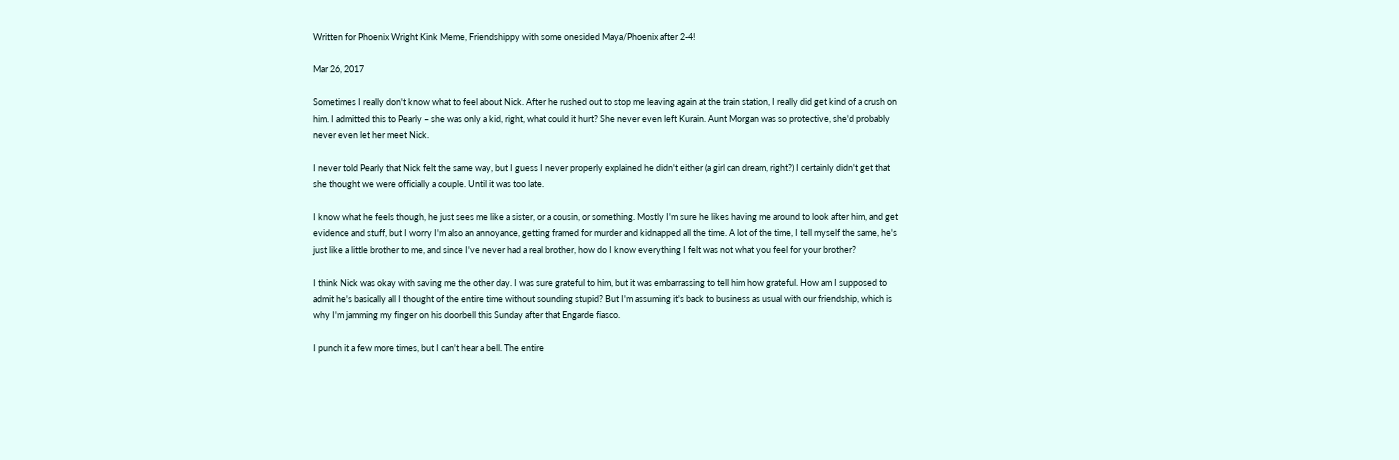Written for Phoenix Wright Kink Meme, Friendshippy with some onesided Maya/Phoenix after 2-4!

Mar 26, 2017

Sometimes I really don't know what to feel about Nick. After he rushed out to stop me leaving again at the train station, I really did get kind of a crush on him. I admitted this to Pearly – she was only a kid, right, what could it hurt? She never even left Kurain. Aunt Morgan was so protective, she'd probably never even let her meet Nick.

I never told Pearly that Nick felt the same way, but I guess I never properly explained he didn't either (a girl can dream, right?) I certainly didn't get that she thought we were officially a couple. Until it was too late.

I know what he feels though, he just sees me like a sister, or a cousin, or something. Mostly I'm sure he likes having me around to look after him, and get evidence and stuff, but I worry I'm also an annoyance, getting framed for murder and kidnapped all the time. A lot of the time, I tell myself the same, he's just like a little brother to me, and since I've never had a real brother, how do I know everything I felt was not what you feel for your brother?

I think Nick was okay with saving me the other day. I was sure grateful to him, but it was embarrassing to tell him how grateful. How am I supposed to admit he's basically all I thought of the entire time without sounding stupid? But I'm assuming it's back to business as usual with our friendship, which is why I'm jamming my finger on his doorbell this Sunday after that Engarde fiasco.

I punch it a few more times, but I can't hear a bell. The entire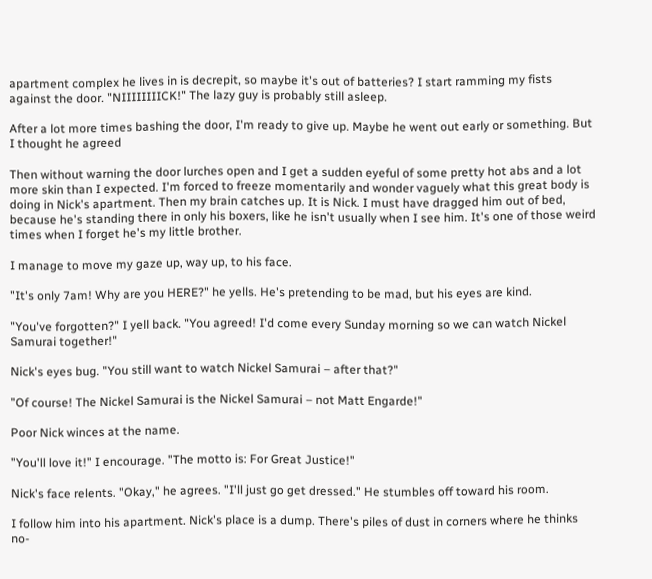apartment complex he lives in is decrepit, so maybe it's out of batteries? I start ramming my fists against the door. "NIIIIIIIICK!" The lazy guy is probably still asleep.

After a lot more times bashing the door, I'm ready to give up. Maybe he went out early or something. But I thought he agreed

Then without warning the door lurches open and I get a sudden eyeful of some pretty hot abs and a lot more skin than I expected. I'm forced to freeze momentarily and wonder vaguely what this great body is doing in Nick's apartment. Then my brain catches up. It is Nick. I must have dragged him out of bed, because he's standing there in only his boxers, like he isn't usually when I see him. It's one of those weird times when I forget he's my little brother.

I manage to move my gaze up, way up, to his face.

"It's only 7am! Why are you HERE?" he yells. He's pretending to be mad, but his eyes are kind.

"You've forgotten?" I yell back. "You agreed! I'd come every Sunday morning so we can watch Nickel Samurai together!"

Nick's eyes bug. "You still want to watch Nickel Samurai – after that?"

"Of course! The Nickel Samurai is the Nickel Samurai – not Matt Engarde!"

Poor Nick winces at the name.

"You'll love it!" I encourage. "The motto is: For Great Justice!"

Nick's face relents. "Okay," he agrees. "I'll just go get dressed." He stumbles off toward his room.

I follow him into his apartment. Nick's place is a dump. There's piles of dust in corners where he thinks no-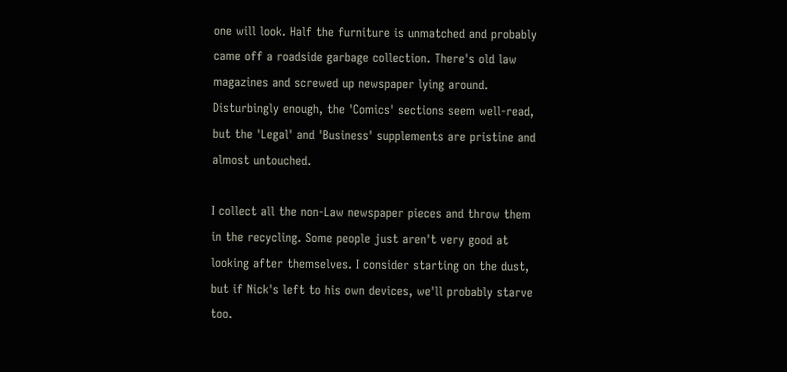one will look. Half the furniture is unmatched and probably came off a roadside garbage collection. There's old law magazines and screwed up newspaper lying around. Disturbingly enough, the 'Comics' sections seem well-read, but the 'Legal' and 'Business' supplements are pristine and almost untouched.

I collect all the non-Law newspaper pieces and throw them in the recycling. Some people just aren't very good at looking after themselves. I consider starting on the dust, but if Nick's left to his own devices, we'll probably starve too.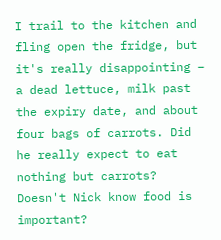I trail to the kitchen and fling open the fridge, but it's really disappointing – a dead lettuce, milk past the expiry date, and about four bags of carrots. Did he really expect to eat nothing but carrots? Doesn't Nick know food is important?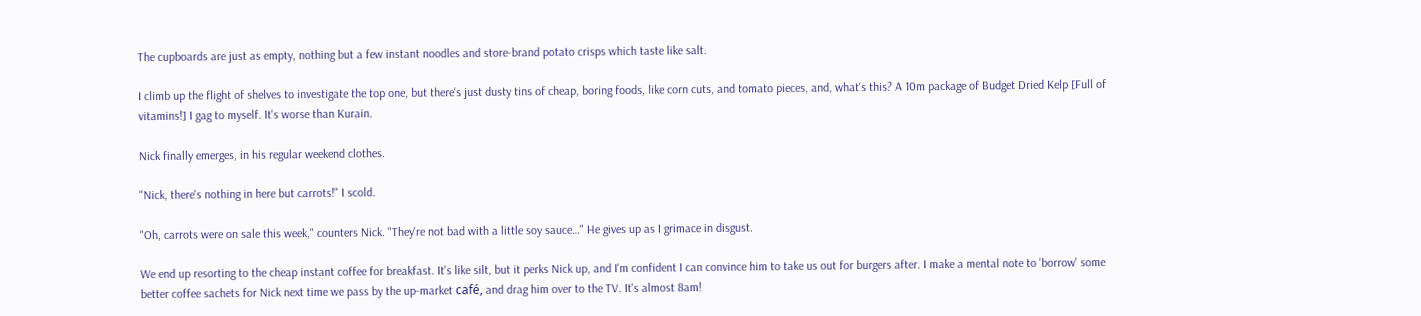The cupboards are just as empty, nothing but a few instant noodles and store-brand potato crisps which taste like salt.

I climb up the flight of shelves to investigate the top one, but there's just dusty tins of cheap, boring foods, like corn cuts, and tomato pieces, and, what's this? A 10m package of Budget Dried Kelp [Full of vitamins!] I gag to myself. It's worse than Kurain.

Nick finally emerges, in his regular weekend clothes.

"Nick, there's nothing in here but carrots!" I scold.

"Oh, carrots were on sale this week," counters Nick. "They're not bad with a little soy sauce…" He gives up as I grimace in disgust.

We end up resorting to the cheap instant coffee for breakfast. It's like silt, but it perks Nick up, and I'm confident I can convince him to take us out for burgers after. I make a mental note to 'borrow' some better coffee sachets for Nick next time we pass by the up-market café, and drag him over to the TV. It's almost 8am!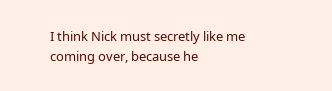I think Nick must secretly like me coming over, because he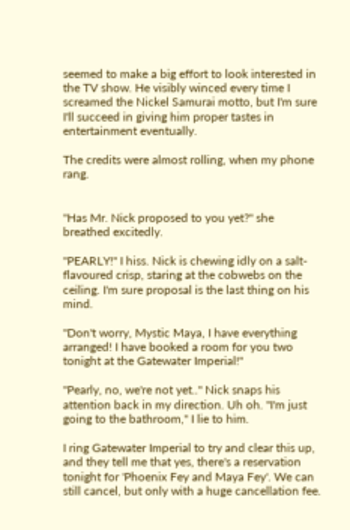seemed to make a big effort to look interested in the TV show. He visibly winced every time I screamed the Nickel Samurai motto, but I'm sure I'll succeed in giving him proper tastes in entertainment eventually.

The credits were almost rolling, when my phone rang.


"Has Mr. Nick proposed to you yet?" she breathed excitedly.

"PEARLY!" I hiss. Nick is chewing idly on a salt-flavoured crisp, staring at the cobwebs on the ceiling. I'm sure proposal is the last thing on his mind.

"Don't worry, Mystic Maya, I have everything arranged! I have booked a room for you two tonight at the Gatewater Imperial!"

"Pearly, no, we're not yet.." Nick snaps his attention back in my direction. Uh oh. "I'm just going to the bathroom," I lie to him.

I ring Gatewater Imperial to try and clear this up, and they tell me that yes, there's a reservation tonight for 'Phoenix Fey and Maya Fey'. We can still cancel, but only with a huge cancellation fee.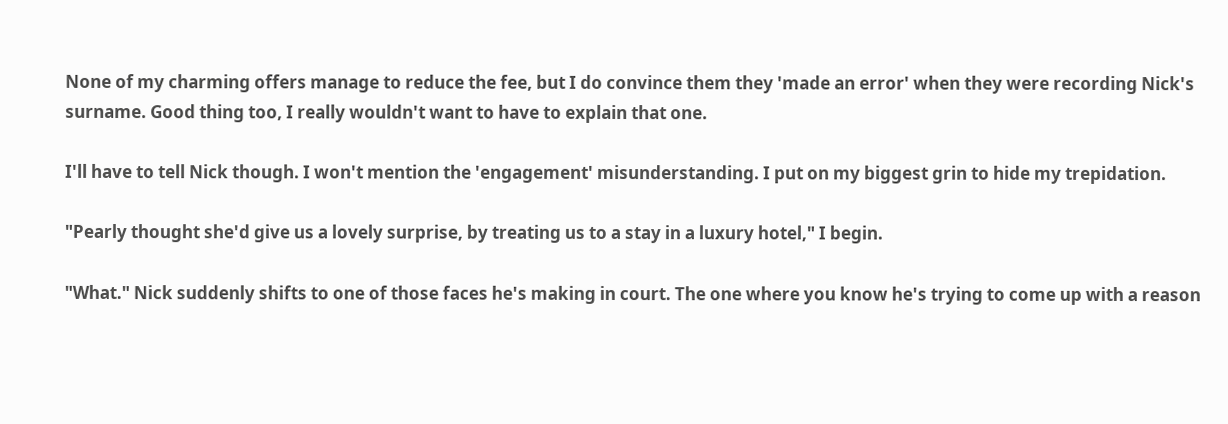None of my charming offers manage to reduce the fee, but I do convince them they 'made an error' when they were recording Nick's surname. Good thing too, I really wouldn't want to have to explain that one.

I'll have to tell Nick though. I won't mention the 'engagement' misunderstanding. I put on my biggest grin to hide my trepidation.

"Pearly thought she'd give us a lovely surprise, by treating us to a stay in a luxury hotel," I begin.

"What." Nick suddenly shifts to one of those faces he's making in court. The one where you know he's trying to come up with a reason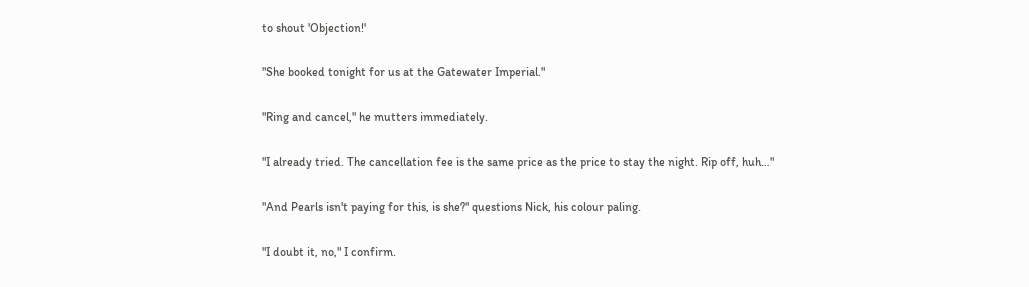to shout 'Objection!'

"She booked tonight for us at the Gatewater Imperial."

"Ring and cancel," he mutters immediately.

"I already tried. The cancellation fee is the same price as the price to stay the night. Rip off, huh…"

"And Pearls isn't paying for this, is she?" questions Nick, his colour paling.

"I doubt it, no," I confirm.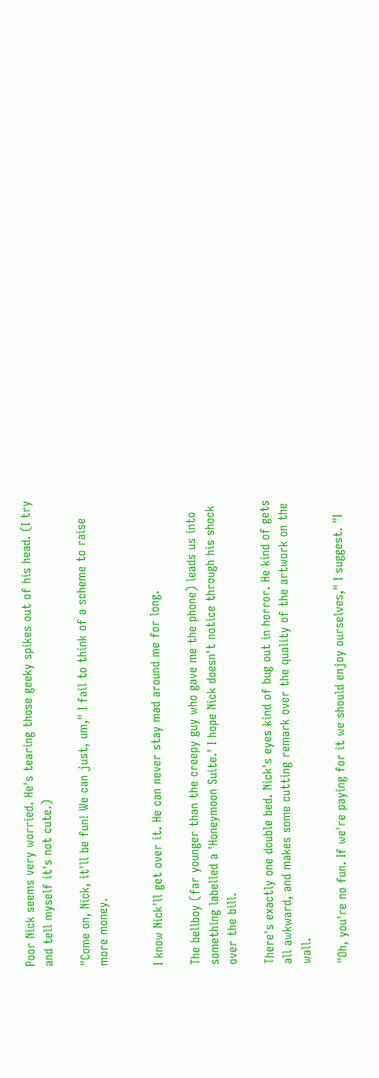Poor Nick seems very worried. He's tearing those geeky spikes out of his head. (I try and tell myself it's not cute.)

"Come on, Nick, it'll be fun! We can just, um," I fail to think of a scheme to raise more money.


I know Nick'll get over it. He can never stay mad around me for long.

The bellboy (far younger than the creepy guy who gave me the phone) leads us into something labelled a 'Honeymoon Suite.' I hope Nick doesn't notice through his shock over the bill.

There's exactly one double bed. Nick's eyes kind of bug out in horror. He kind of gets all awkward, and makes some cutting remark over the quality of the artwork on the wall.

"Oh, you're no fun. If we're paying for it we should enjoy ourselves," I suggest. "I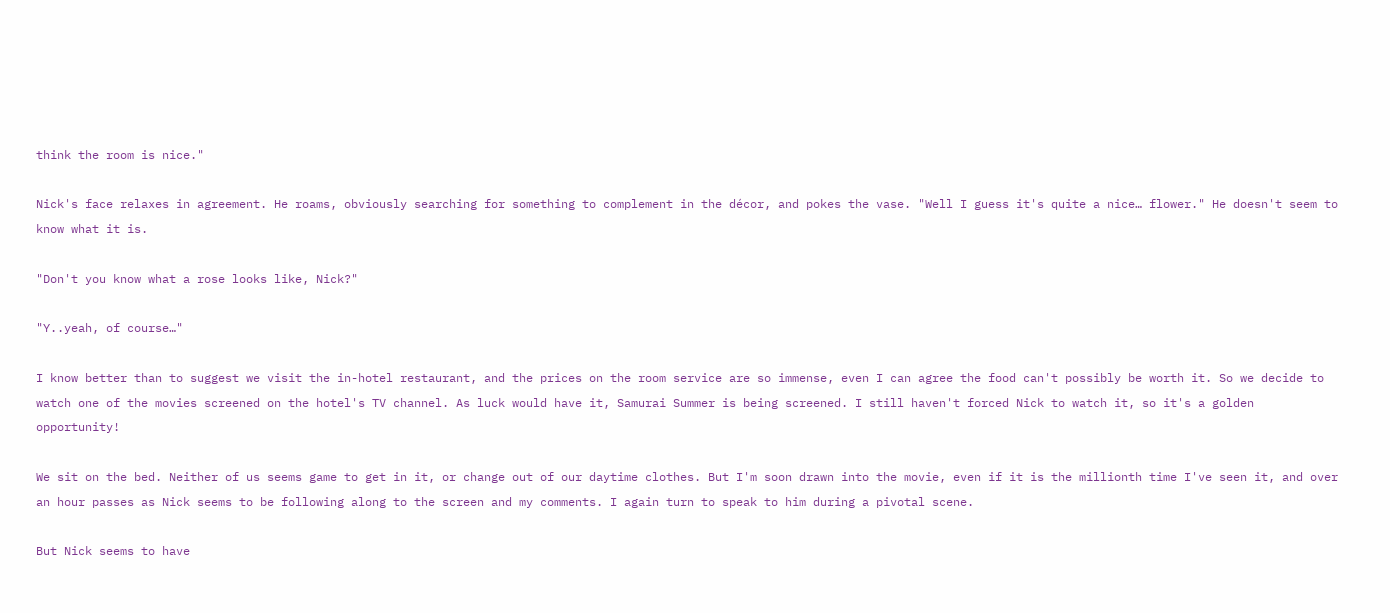think the room is nice."

Nick's face relaxes in agreement. He roams, obviously searching for something to complement in the décor, and pokes the vase. "Well I guess it's quite a nice… flower." He doesn't seem to know what it is.

"Don't you know what a rose looks like, Nick?"

"Y..yeah, of course…"

I know better than to suggest we visit the in-hotel restaurant, and the prices on the room service are so immense, even I can agree the food can't possibly be worth it. So we decide to watch one of the movies screened on the hotel's TV channel. As luck would have it, Samurai Summer is being screened. I still haven't forced Nick to watch it, so it's a golden opportunity!

We sit on the bed. Neither of us seems game to get in it, or change out of our daytime clothes. But I'm soon drawn into the movie, even if it is the millionth time I've seen it, and over an hour passes as Nick seems to be following along to the screen and my comments. I again turn to speak to him during a pivotal scene.

But Nick seems to have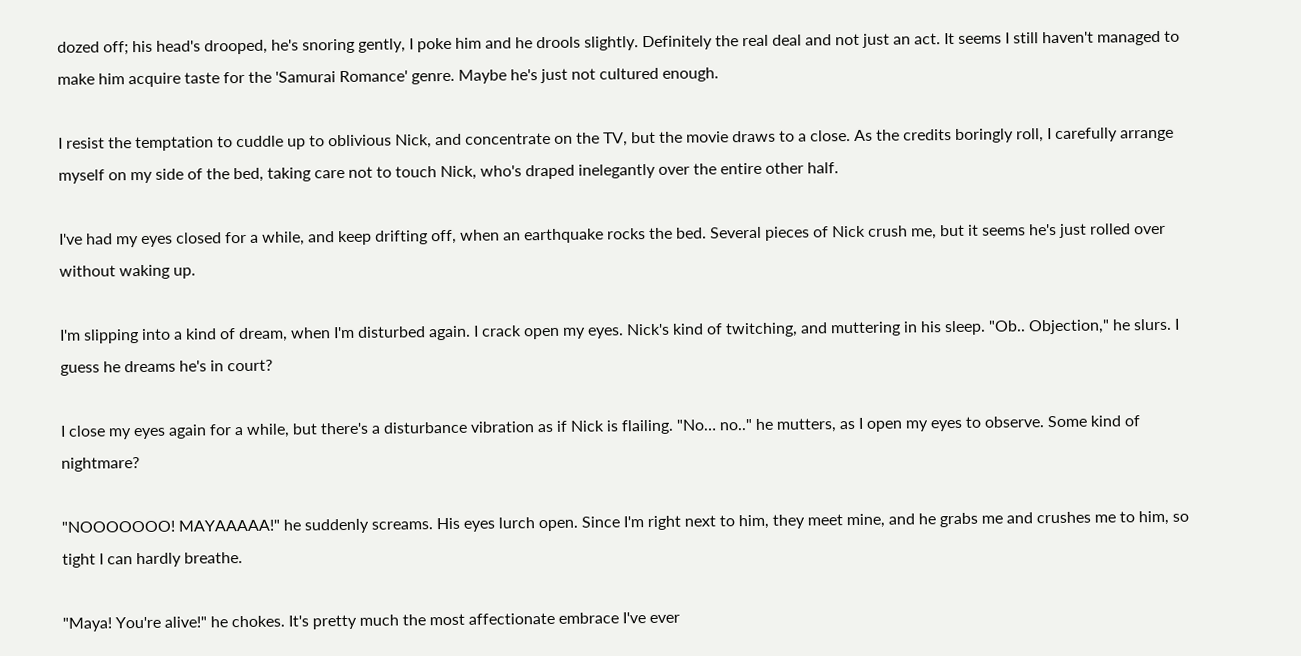dozed off; his head's drooped, he's snoring gently, I poke him and he drools slightly. Definitely the real deal and not just an act. It seems I still haven't managed to make him acquire taste for the 'Samurai Romance' genre. Maybe he's just not cultured enough.

I resist the temptation to cuddle up to oblivious Nick, and concentrate on the TV, but the movie draws to a close. As the credits boringly roll, I carefully arrange myself on my side of the bed, taking care not to touch Nick, who's draped inelegantly over the entire other half.

I've had my eyes closed for a while, and keep drifting off, when an earthquake rocks the bed. Several pieces of Nick crush me, but it seems he's just rolled over without waking up.

I'm slipping into a kind of dream, when I'm disturbed again. I crack open my eyes. Nick's kind of twitching, and muttering in his sleep. "Ob.. Objection," he slurs. I guess he dreams he's in court?

I close my eyes again for a while, but there's a disturbance vibration as if Nick is flailing. "No… no.." he mutters, as I open my eyes to observe. Some kind of nightmare?

"NOOOOOOO! MAYAAAAA!" he suddenly screams. His eyes lurch open. Since I'm right next to him, they meet mine, and he grabs me and crushes me to him, so tight I can hardly breathe.

"Maya! You're alive!" he chokes. It's pretty much the most affectionate embrace I've ever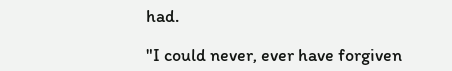had.

"I could never, ever have forgiven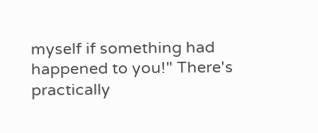myself if something had happened to you!" There's practically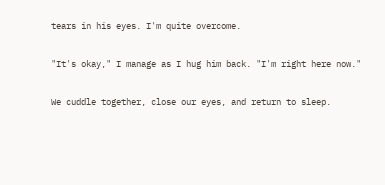tears in his eyes. I'm quite overcome.

"It's okay," I manage as I hug him back. "I'm right here now."

We cuddle together, close our eyes, and return to sleep.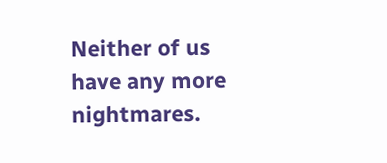Neither of us have any more nightmares.